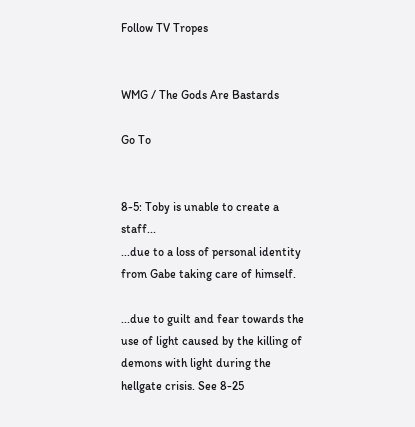Follow TV Tropes


WMG / The Gods Are Bastards

Go To


8-5: Toby is unable to create a staff...
...due to a loss of personal identity from Gabe taking care of himself.

...due to guilt and fear towards the use of light caused by the killing of demons with light during the hellgate crisis. See 8-25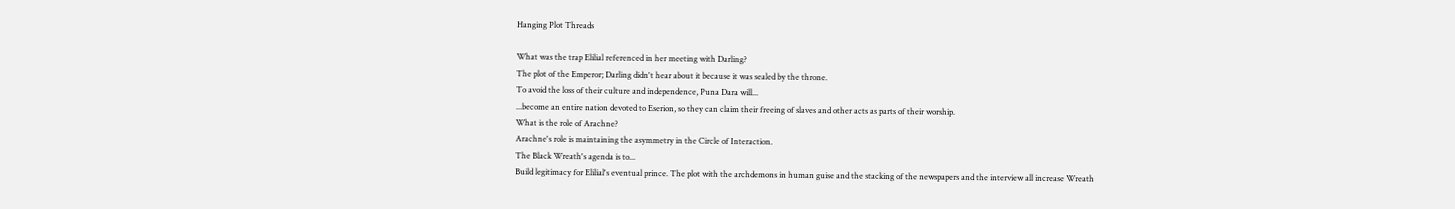Hanging Plot Threads

What was the trap Elilial referenced in her meeting with Darling?
The plot of the Emperor; Darling didn't hear about it because it was sealed by the throne.
To avoid the loss of their culture and independence, Puna Dara will...
...become an entire nation devoted to Eserion, so they can claim their freeing of slaves and other acts as parts of their worship.
What is the role of Arachne?
Arachne's role is maintaining the asymmetry in the Circle of Interaction.
The Black Wreath's agenda is to...
Build legitimacy for Elilial's eventual prince. The plot with the archdemons in human guise and the stacking of the newspapers and the interview all increase Wreath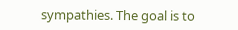sympathies. The goal is to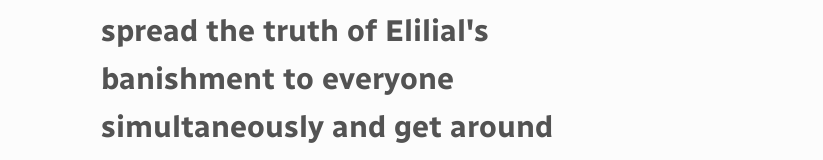spread the truth of Elilial's banishment to everyone simultaneously and get around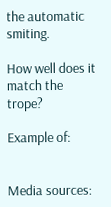the automatic smiting.

How well does it match the trope?

Example of:


Media sources: